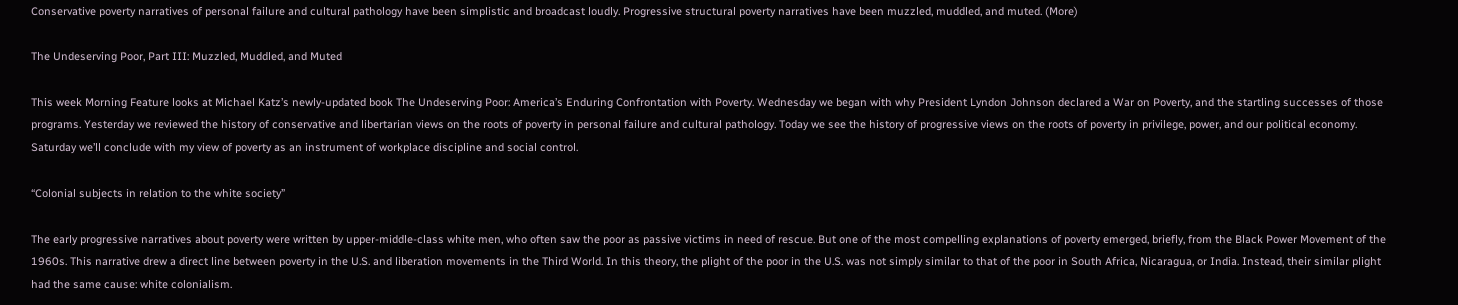Conservative poverty narratives of personal failure and cultural pathology have been simplistic and broadcast loudly. Progressive structural poverty narratives have been muzzled, muddled, and muted. (More)

The Undeserving Poor, Part III: Muzzled, Muddled, and Muted

This week Morning Feature looks at Michael Katz’s newly-updated book The Undeserving Poor: America’s Enduring Confrontation with Poverty. Wednesday we began with why President Lyndon Johnson declared a War on Poverty, and the startling successes of those programs. Yesterday we reviewed the history of conservative and libertarian views on the roots of poverty in personal failure and cultural pathology. Today we see the history of progressive views on the roots of poverty in privilege, power, and our political economy. Saturday we’ll conclude with my view of poverty as an instrument of workplace discipline and social control.

“Colonial subjects in relation to the white society”

The early progressive narratives about poverty were written by upper-middle-class white men, who often saw the poor as passive victims in need of rescue. But one of the most compelling explanations of poverty emerged, briefly, from the Black Power Movement of the 1960s. This narrative drew a direct line between poverty in the U.S. and liberation movements in the Third World. In this theory, the plight of the poor in the U.S. was not simply similar to that of the poor in South Africa, Nicaragua, or India. Instead, their similar plight had the same cause: white colonialism.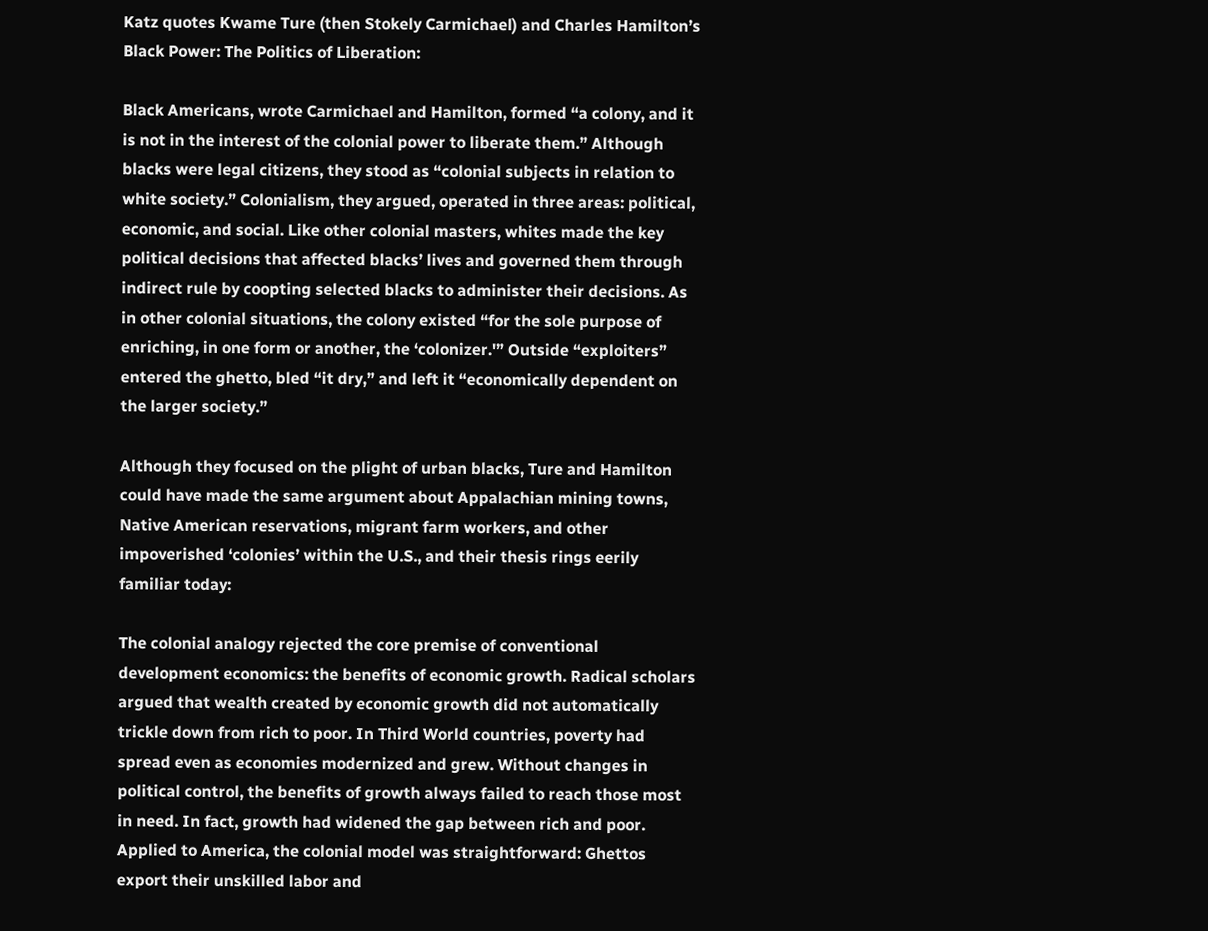Katz quotes Kwame Ture (then Stokely Carmichael) and Charles Hamilton’s Black Power: The Politics of Liberation:

Black Americans, wrote Carmichael and Hamilton, formed “a colony, and it is not in the interest of the colonial power to liberate them.” Although blacks were legal citizens, they stood as “colonial subjects in relation to white society.” Colonialism, they argued, operated in three areas: political, economic, and social. Like other colonial masters, whites made the key political decisions that affected blacks’ lives and governed them through indirect rule by coopting selected blacks to administer their decisions. As in other colonial situations, the colony existed “for the sole purpose of enriching, in one form or another, the ‘colonizer.'” Outside “exploiters” entered the ghetto, bled “it dry,” and left it “economically dependent on the larger society.”

Although they focused on the plight of urban blacks, Ture and Hamilton could have made the same argument about Appalachian mining towns, Native American reservations, migrant farm workers, and other impoverished ‘colonies’ within the U.S., and their thesis rings eerily familiar today:

The colonial analogy rejected the core premise of conventional development economics: the benefits of economic growth. Radical scholars argued that wealth created by economic growth did not automatically trickle down from rich to poor. In Third World countries, poverty had spread even as economies modernized and grew. Without changes in political control, the benefits of growth always failed to reach those most in need. In fact, growth had widened the gap between rich and poor.
Applied to America, the colonial model was straightforward: Ghettos export their unskilled labor and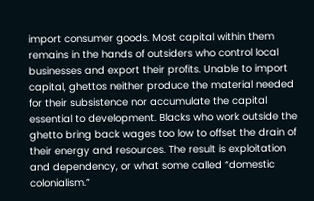import consumer goods. Most capital within them remains in the hands of outsiders who control local businesses and export their profits. Unable to import capital, ghettos neither produce the material needed for their subsistence nor accumulate the capital essential to development. Blacks who work outside the ghetto bring back wages too low to offset the drain of their energy and resources. The result is exploitation and dependency, or what some called “domestic colonialism.”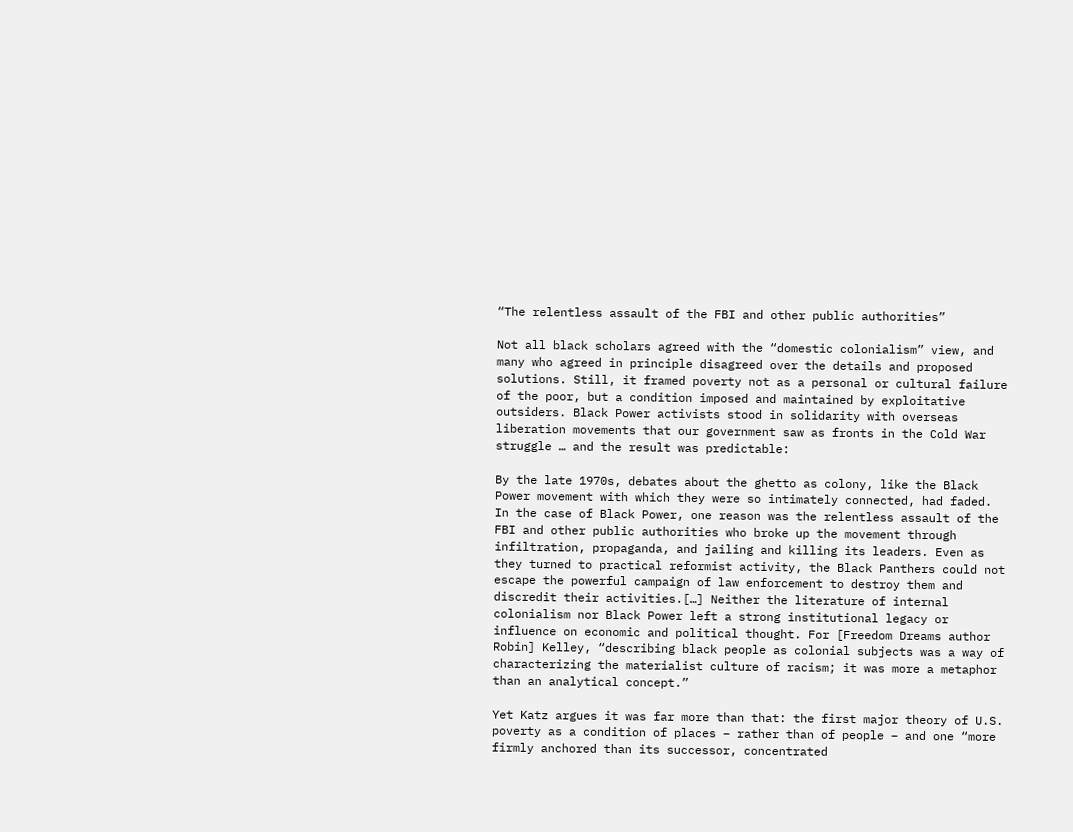“The relentless assault of the FBI and other public authorities”

Not all black scholars agreed with the “domestic colonialism” view, and many who agreed in principle disagreed over the details and proposed solutions. Still, it framed poverty not as a personal or cultural failure of the poor, but a condition imposed and maintained by exploitative outsiders. Black Power activists stood in solidarity with overseas liberation movements that our government saw as fronts in the Cold War struggle … and the result was predictable:

By the late 1970s, debates about the ghetto as colony, like the Black Power movement with which they were so intimately connected, had faded. In the case of Black Power, one reason was the relentless assault of the FBI and other public authorities who broke up the movement through infiltration, propaganda, and jailing and killing its leaders. Even as they turned to practical reformist activity, the Black Panthers could not escape the powerful campaign of law enforcement to destroy them and discredit their activities.[…] Neither the literature of internal colonialism nor Black Power left a strong institutional legacy or influence on economic and political thought. For [Freedom Dreams author Robin] Kelley, “describing black people as colonial subjects was a way of characterizing the materialist culture of racism; it was more a metaphor than an analytical concept.”

Yet Katz argues it was far more than that: the first major theory of U.S. poverty as a condition of places – rather than of people – and one “more firmly anchored than its successor, concentrated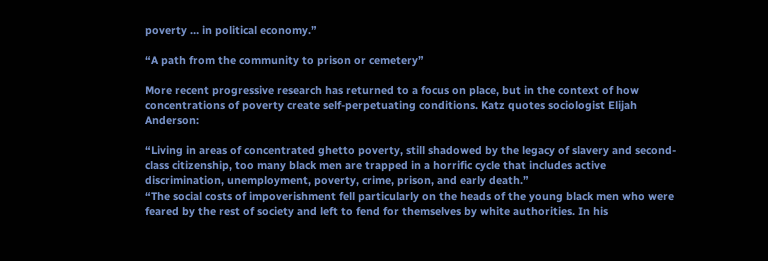poverty … in political economy.”

“A path from the community to prison or cemetery”

More recent progressive research has returned to a focus on place, but in the context of how concentrations of poverty create self-perpetuating conditions. Katz quotes sociologist Elijah Anderson:

“Living in areas of concentrated ghetto poverty, still shadowed by the legacy of slavery and second-class citizenship, too many black men are trapped in a horrific cycle that includes active discrimination, unemployment, poverty, crime, prison, and early death.”
“The social costs of impoverishment fell particularly on the heads of the young black men who were feared by the rest of society and left to fend for themselves by white authorities. In his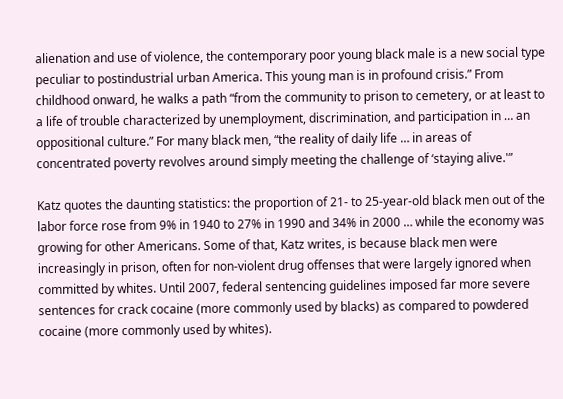alienation and use of violence, the contemporary poor young black male is a new social type peculiar to postindustrial urban America. This young man is in profound crisis.” From childhood onward, he walks a path “from the community to prison to cemetery, or at least to a life of trouble characterized by unemployment, discrimination, and participation in … an oppositional culture.” For many black men, “the reality of daily life … in areas of concentrated poverty revolves around simply meeting the challenge of ‘staying alive.'”

Katz quotes the daunting statistics: the proportion of 21- to 25-year-old black men out of the labor force rose from 9% in 1940 to 27% in 1990 and 34% in 2000 … while the economy was growing for other Americans. Some of that, Katz writes, is because black men were increasingly in prison, often for non-violent drug offenses that were largely ignored when committed by whites. Until 2007, federal sentencing guidelines imposed far more severe sentences for crack cocaine (more commonly used by blacks) as compared to powdered cocaine (more commonly used by whites).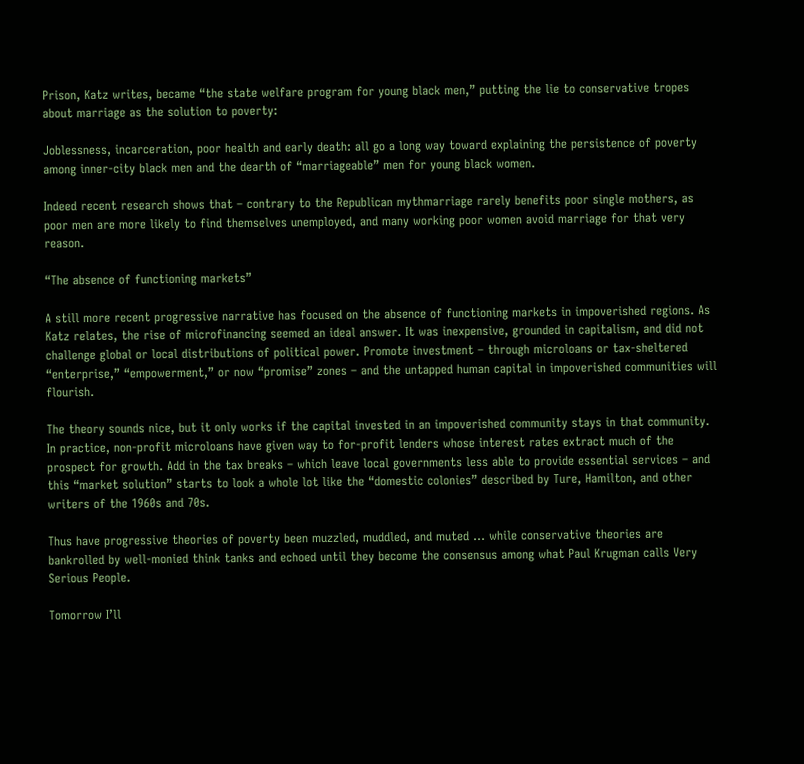Prison, Katz writes, became “the state welfare program for young black men,” putting the lie to conservative tropes about marriage as the solution to poverty:

Joblessness, incarceration, poor health and early death: all go a long way toward explaining the persistence of poverty among inner-city black men and the dearth of “marriageable” men for young black women.

Indeed recent research shows that – contrary to the Republican mythmarriage rarely benefits poor single mothers, as poor men are more likely to find themselves unemployed, and many working poor women avoid marriage for that very reason.

“The absence of functioning markets”

A still more recent progressive narrative has focused on the absence of functioning markets in impoverished regions. As Katz relates, the rise of microfinancing seemed an ideal answer. It was inexpensive, grounded in capitalism, and did not challenge global or local distributions of political power. Promote investment – through microloans or tax-sheltered “enterprise,” “empowerment,” or now “promise” zones – and the untapped human capital in impoverished communities will flourish.

The theory sounds nice, but it only works if the capital invested in an impoverished community stays in that community. In practice, non-profit microloans have given way to for-profit lenders whose interest rates extract much of the prospect for growth. Add in the tax breaks – which leave local governments less able to provide essential services – and this “market solution” starts to look a whole lot like the “domestic colonies” described by Ture, Hamilton, and other writers of the 1960s and 70s.

Thus have progressive theories of poverty been muzzled, muddled, and muted … while conservative theories are bankrolled by well-monied think tanks and echoed until they become the consensus among what Paul Krugman calls Very Serious People.

Tomorrow I’ll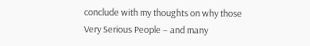conclude with my thoughts on why those Very Serious People – and many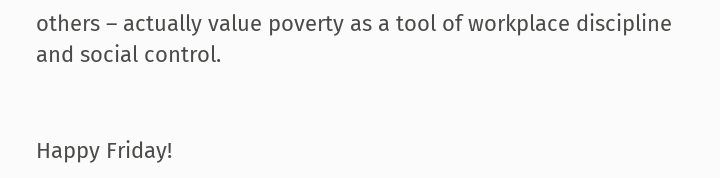others – actually value poverty as a tool of workplace discipline and social control.


Happy Friday!